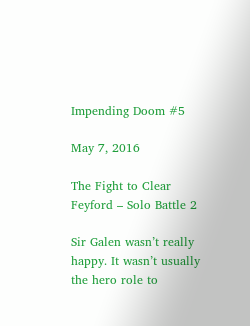Impending Doom #5

May 7, 2016

The Fight to Clear Feyford – Solo Battle 2

Sir Galen wasn’t really happy. It wasn’t usually the hero role to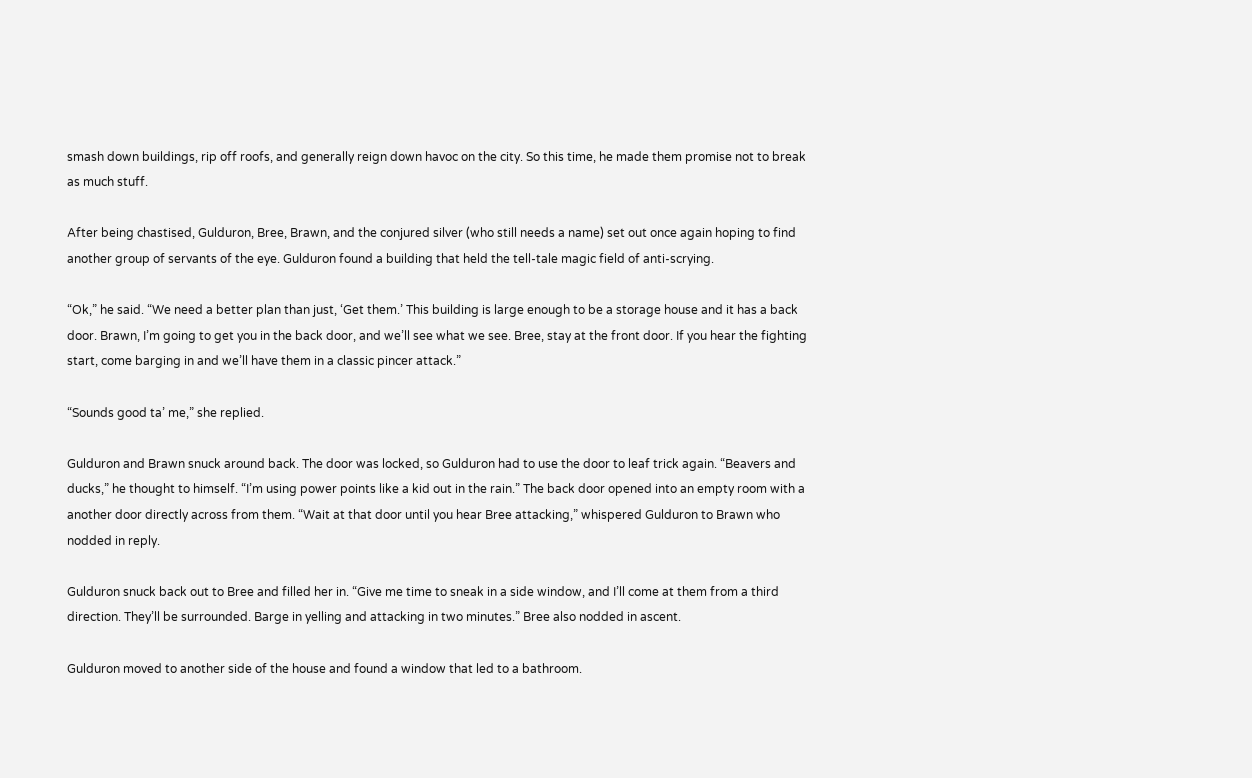smash down buildings, rip off roofs, and generally reign down havoc on the city. So this time, he made them promise not to break as much stuff.

After being chastised, Gulduron, Bree, Brawn, and the conjured silver (who still needs a name) set out once again hoping to find another group of servants of the eye. Gulduron found a building that held the tell-tale magic field of anti-scrying.

“Ok,” he said. “We need a better plan than just, ‘Get them.’ This building is large enough to be a storage house and it has a back door. Brawn, I’m going to get you in the back door, and we’ll see what we see. Bree, stay at the front door. If you hear the fighting start, come barging in and we’ll have them in a classic pincer attack.”

“Sounds good ta’ me,” she replied.

Gulduron and Brawn snuck around back. The door was locked, so Gulduron had to use the door to leaf trick again. “Beavers and ducks,” he thought to himself. “I’m using power points like a kid out in the rain.” The back door opened into an empty room with a another door directly across from them. “Wait at that door until you hear Bree attacking,” whispered Gulduron to Brawn who nodded in reply.

Gulduron snuck back out to Bree and filled her in. “Give me time to sneak in a side window, and I’ll come at them from a third direction. They’ll be surrounded. Barge in yelling and attacking in two minutes.” Bree also nodded in ascent.

Gulduron moved to another side of the house and found a window that led to a bathroom.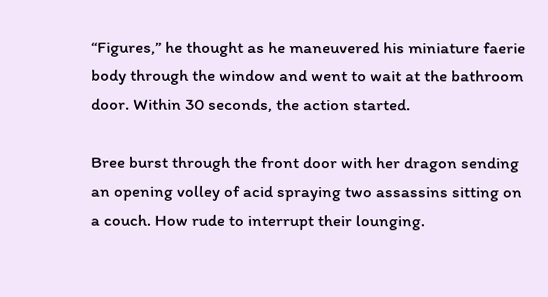“Figures,” he thought as he maneuvered his miniature faerie body through the window and went to wait at the bathroom door. Within 30 seconds, the action started.

Bree burst through the front door with her dragon sending an opening volley of acid spraying two assassins sitting on a couch. How rude to interrupt their lounging.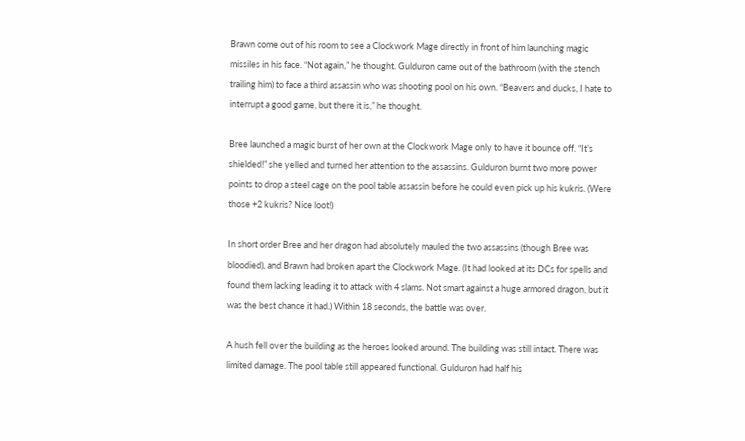Brawn come out of his room to see a Clockwork Mage directly in front of him launching magic missiles in his face. “Not again,” he thought. Gulduron came out of the bathroom (with the stench trailing him) to face a third assassin who was shooting pool on his own. “Beavers and ducks, I hate to interrupt a good game, but there it is,” he thought.

Bree launched a magic burst of her own at the Clockwork Mage only to have it bounce off. “It’s shielded!” she yelled and turned her attention to the assassins. Gulduron burnt two more power points to drop a steel cage on the pool table assassin before he could even pick up his kukris. (Were those +2 kukris? Nice loot!)

In short order Bree and her dragon had absolutely mauled the two assassins (though Bree was bloodied), and Brawn had broken apart the Clockwork Mage. (It had looked at its DCs for spells and found them lacking leading it to attack with 4 slams. Not smart against a huge armored dragon, but it was the best chance it had.) Within 18 seconds, the battle was over.

A hush fell over the building as the heroes looked around. The building was still intact. There was limited damage. The pool table still appeared functional. Gulduron had half his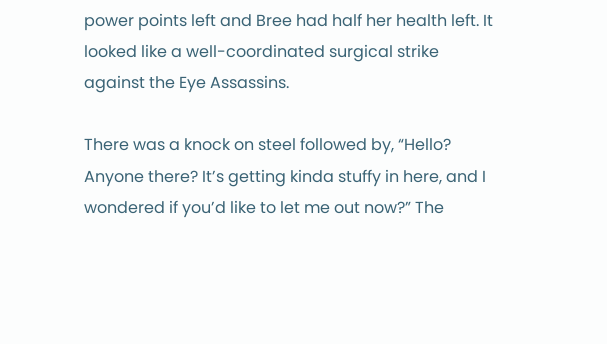power points left and Bree had half her health left. It looked like a well-coordinated surgical strike against the Eye Assassins.

There was a knock on steel followed by, “Hello? Anyone there? It’s getting kinda stuffy in here, and I wondered if you’d like to let me out now?” The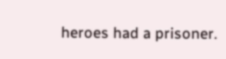heroes had a prisoner.